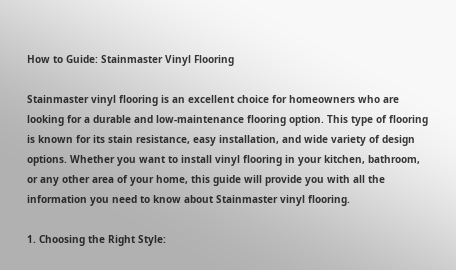How to Guide: Stainmaster Vinyl Flooring

Stainmaster vinyl flooring is an excellent choice for homeowners who are looking for a durable and low-maintenance flooring option. This type of flooring is known for its stain resistance, easy installation, and wide variety of design options. Whether you want to install vinyl flooring in your kitchen, bathroom, or any other area of your home, this guide will provide you with all the information you need to know about Stainmaster vinyl flooring.

1. Choosing the Right Style: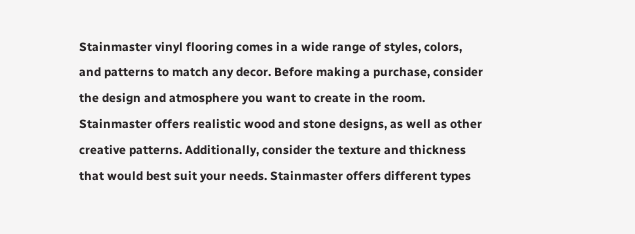Stainmaster vinyl flooring comes in a wide range of styles, colors, and patterns to match any decor. Before making a purchase, consider the design and atmosphere you want to create in the room. Stainmaster offers realistic wood and stone designs, as well as other creative patterns. Additionally, consider the texture and thickness that would best suit your needs. Stainmaster offers different types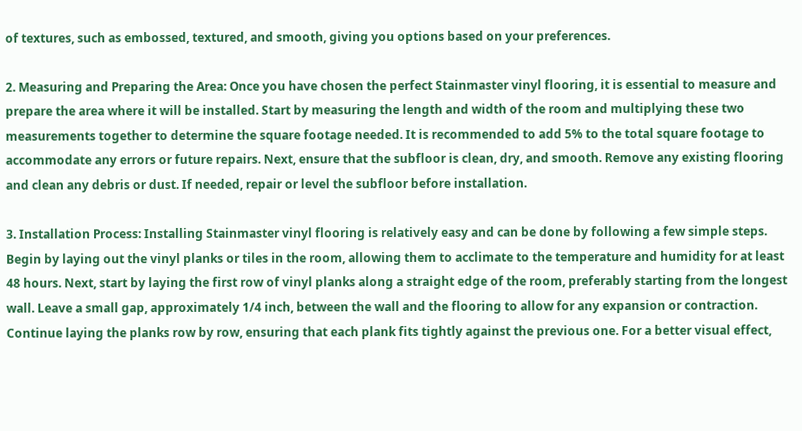of textures, such as embossed, textured, and smooth, giving you options based on your preferences.

2. Measuring and Preparing the Area: Once you have chosen the perfect Stainmaster vinyl flooring, it is essential to measure and prepare the area where it will be installed. Start by measuring the length and width of the room and multiplying these two measurements together to determine the square footage needed. It is recommended to add 5% to the total square footage to accommodate any errors or future repairs. Next, ensure that the subfloor is clean, dry, and smooth. Remove any existing flooring and clean any debris or dust. If needed, repair or level the subfloor before installation.

3. Installation Process: Installing Stainmaster vinyl flooring is relatively easy and can be done by following a few simple steps. Begin by laying out the vinyl planks or tiles in the room, allowing them to acclimate to the temperature and humidity for at least 48 hours. Next, start by laying the first row of vinyl planks along a straight edge of the room, preferably starting from the longest wall. Leave a small gap, approximately 1/4 inch, between the wall and the flooring to allow for any expansion or contraction. Continue laying the planks row by row, ensuring that each plank fits tightly against the previous one. For a better visual effect,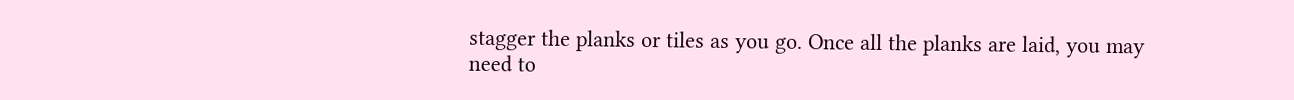stagger the planks or tiles as you go. Once all the planks are laid, you may need to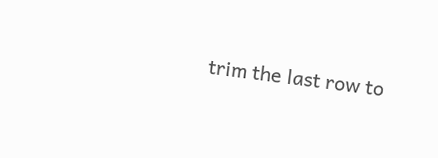trim the last row to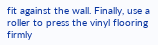fit against the wall. Finally, use a roller to press the vinyl flooring firmly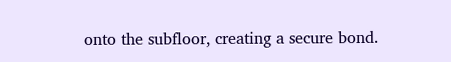onto the subfloor, creating a secure bond.